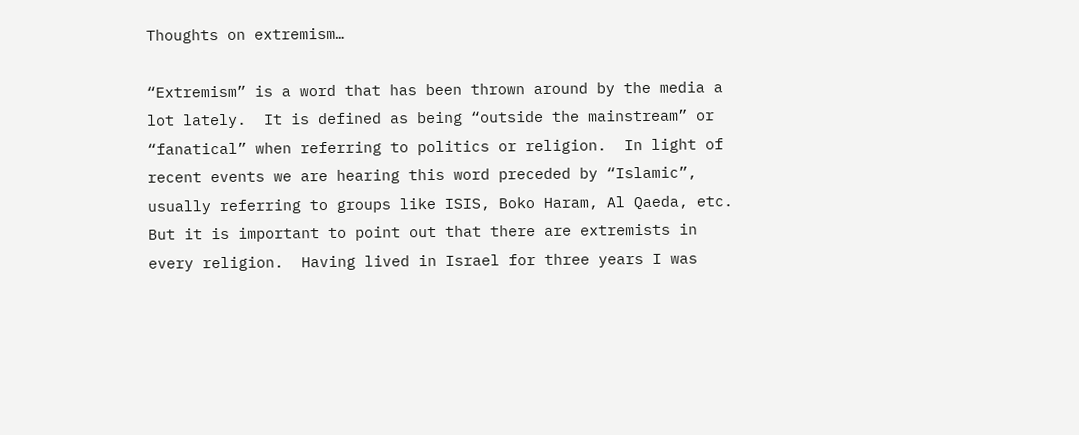Thoughts on extremism…

“Extremism” is a word that has been thrown around by the media a lot lately.  It is defined as being “outside the mainstream” or “fanatical” when referring to politics or religion.  In light of recent events we are hearing this word preceded by “Islamic”, usually referring to groups like ISIS, Boko Haram, Al Qaeda, etc.  But it is important to point out that there are extremists in every religion.  Having lived in Israel for three years I was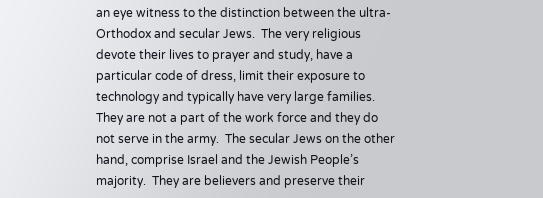an eye witness to the distinction between the ultra-Orthodox and secular Jews.  The very religious devote their lives to prayer and study, have a particular code of dress, limit their exposure to technology and typically have very large families. They are not a part of the work force and they do not serve in the army.  The secular Jews on the other hand, comprise Israel and the Jewish People’s majority.  They are believers and preserve their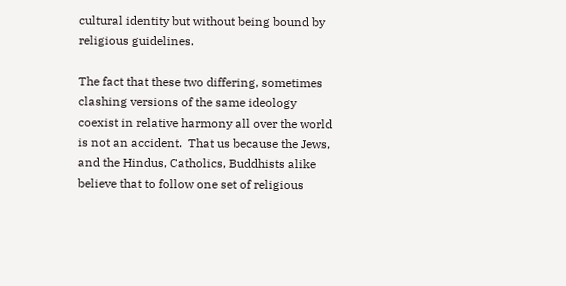cultural identity but without being bound by religious guidelines.

The fact that these two differing, sometimes clashing versions of the same ideology coexist in relative harmony all over the world is not an accident.  That us because the Jews, and the Hindus, Catholics, Buddhists alike believe that to follow one set of religious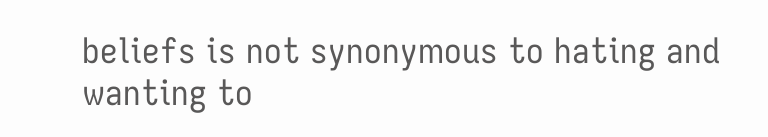beliefs is not synonymous to hating and wanting to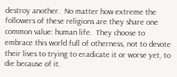destroy another.  No matter how extreme the followers of these religions are they share one common value: human life.  They choose to embrace this world full of otherness, not to devote their lives to trying to eradicate it or worse yet, to die because of it.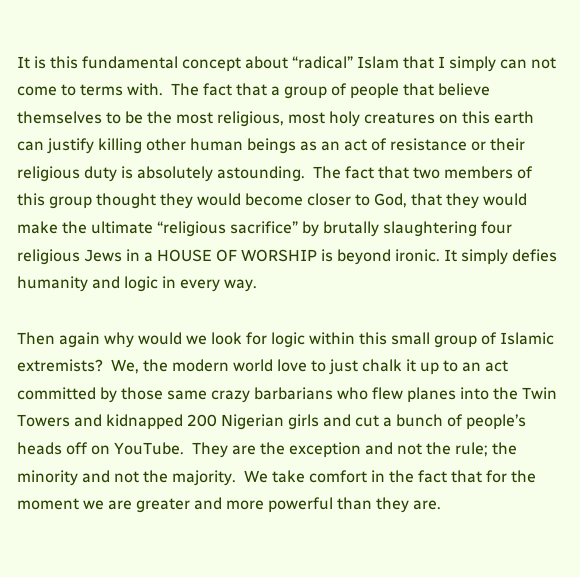It is this fundamental concept about “radical” Islam that I simply can not  come to terms with.  The fact that a group of people that believe themselves to be the most religious, most holy creatures on this earth can justify killing other human beings as an act of resistance or their religious duty is absolutely astounding.  The fact that two members of this group thought they would become closer to God, that they would make the ultimate “religious sacrifice” by brutally slaughtering four religious Jews in a HOUSE OF WORSHIP is beyond ironic. It simply defies humanity and logic in every way.

Then again why would we look for logic within this small group of Islamic extremists?  We, the modern world love to just chalk it up to an act committed by those same crazy barbarians who flew planes into the Twin Towers and kidnapped 200 Nigerian girls and cut a bunch of people’s heads off on YouTube.  They are the exception and not the rule; the minority and not the majority.  We take comfort in the fact that for the moment we are greater and more powerful than they are.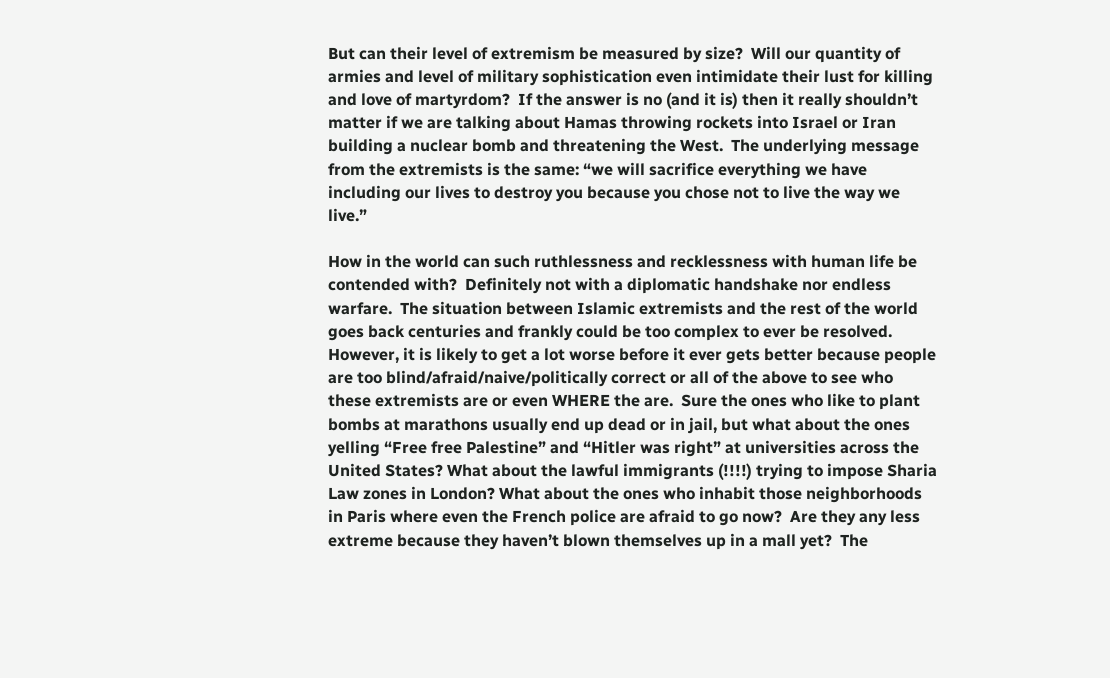But can their level of extremism be measured by size?  Will our quantity of armies and level of military sophistication even intimidate their lust for killing and love of martyrdom?  If the answer is no (and it is) then it really shouldn’t matter if we are talking about Hamas throwing rockets into Israel or Iran building a nuclear bomb and threatening the West.  The underlying message from the extremists is the same: “we will sacrifice everything we have including our lives to destroy you because you chose not to live the way we live.”

How in the world can such ruthlessness and recklessness with human life be contended with?  Definitely not with a diplomatic handshake nor endless warfare.  The situation between Islamic extremists and the rest of the world goes back centuries and frankly could be too complex to ever be resolved.  However, it is likely to get a lot worse before it ever gets better because people are too blind/afraid/naive/politically correct or all of the above to see who these extremists are or even WHERE the are.  Sure the ones who like to plant bombs at marathons usually end up dead or in jail, but what about the ones yelling “Free free Palestine” and “Hitler was right” at universities across the United States? What about the lawful immigrants (!!!!) trying to impose Sharia Law zones in London? What about the ones who inhabit those neighborhoods in Paris where even the French police are afraid to go now?  Are they any less extreme because they haven’t blown themselves up in a mall yet?  The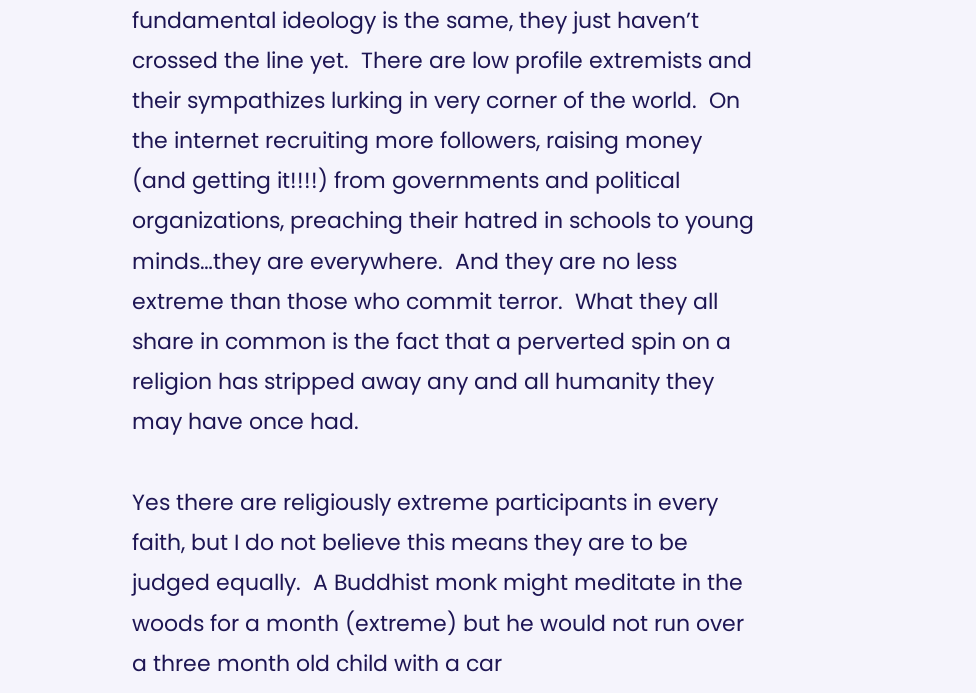fundamental ideology is the same, they just haven’t crossed the line yet.  There are low profile extremists and their sympathizes lurking in very corner of the world.  On the internet recruiting more followers, raising money (and getting it!!!!) from governments and political organizations, preaching their hatred in schools to young minds…they are everywhere.  And they are no less extreme than those who commit terror.  What they all share in common is the fact that a perverted spin on a religion has stripped away any and all humanity they may have once had.

Yes there are religiously extreme participants in every faith, but I do not believe this means they are to be judged equally.  A Buddhist monk might meditate in the woods for a month (extreme) but he would not run over a three month old child with a car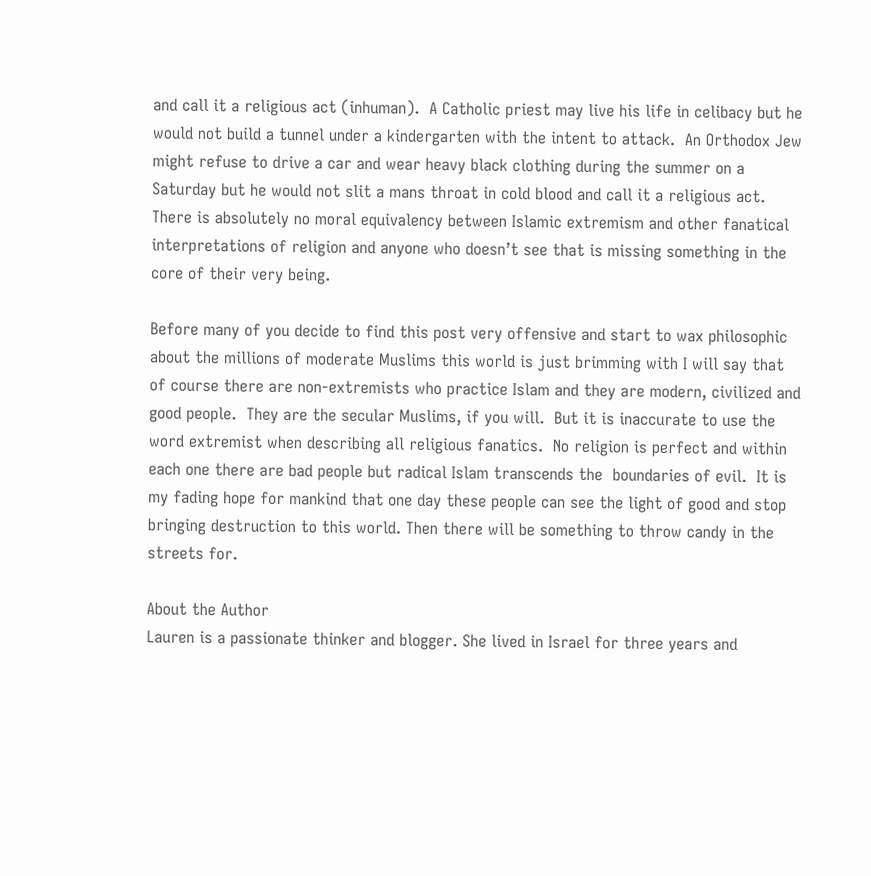and call it a religious act (inhuman).  A Catholic priest may live his life in celibacy but he would not build a tunnel under a kindergarten with the intent to attack.  An Orthodox Jew might refuse to drive a car and wear heavy black clothing during the summer on a Saturday but he would not slit a mans throat in cold blood and call it a religious act.  There is absolutely no moral equivalency between Islamic extremism and other fanatical interpretations of religion and anyone who doesn’t see that is missing something in the core of their very being.

Before many of you decide to find this post very offensive and start to wax philosophic about the millions of moderate Muslims this world is just brimming with I will say that of course there are non-extremists who practice Islam and they are modern, civilized and good people.  They are the secular Muslims, if you will.  But it is inaccurate to use the word extremist when describing all religious fanatics.  No religion is perfect and within each one there are bad people but radical Islam transcends the  boundaries of evil.  It is my fading hope for mankind that one day these people can see the light of good and stop bringing destruction to this world. Then there will be something to throw candy in the streets for.

About the Author
Lauren is a passionate thinker and blogger. She lived in Israel for three years and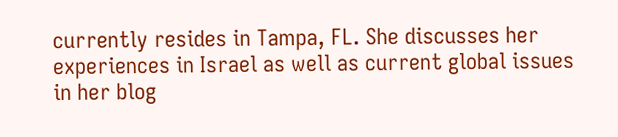currently resides in Tampa, FL. She discusses her experiences in Israel as well as current global issues in her blog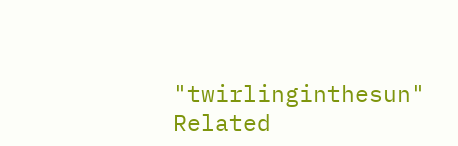"twirlinginthesun"
Related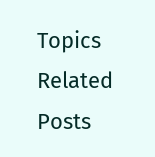Topics
Related Posts